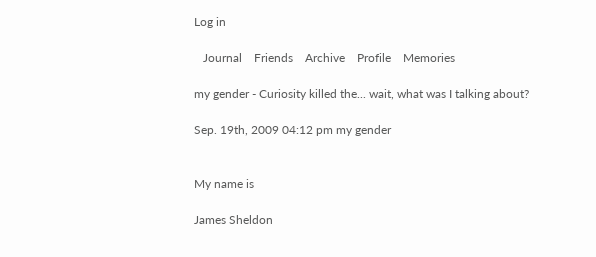Log in

   Journal    Friends    Archive    Profile    Memories

my gender - Curiosity killed the... wait, what was I talking about?

Sep. 19th, 2009 04:12 pm my gender


My name is

James Sheldon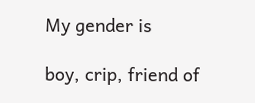My gender is

boy, crip, friend of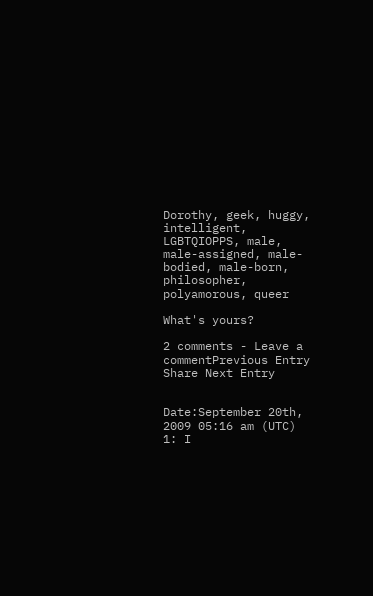Dorothy, geek, huggy, intelligent, LGBTQIOPPS, male, male-assigned, male-bodied, male-born, philosopher, polyamorous, queer

What's yours?

2 comments - Leave a commentPrevious Entry Share Next Entry


Date:September 20th, 2009 05:16 am (UTC)
1: I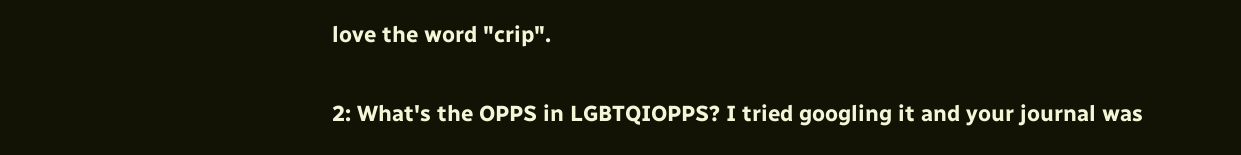love the word "crip".

2: What's the OPPS in LGBTQIOPPS? I tried googling it and your journal was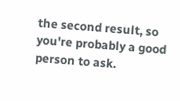the second result, so you're probably a good person to ask.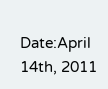Date:April 14th, 2011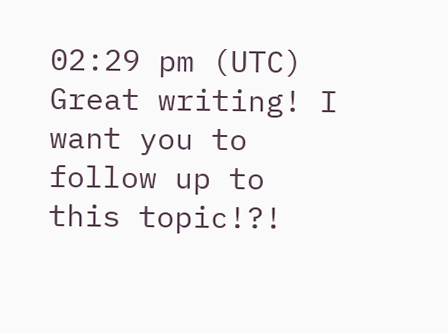02:29 pm (UTC)
Great writing! I want you to follow up to this topic!?!